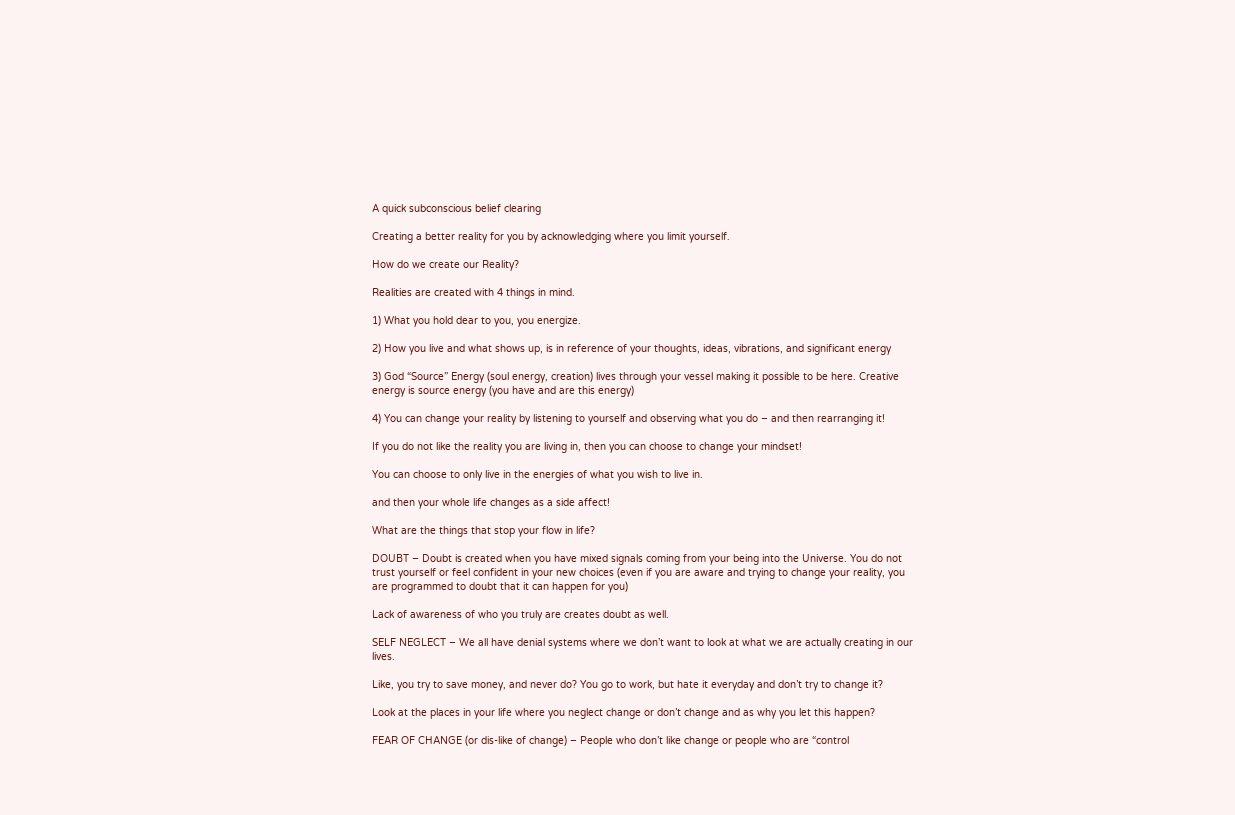A quick subconscious belief clearing

Creating a better reality for you by acknowledging where you limit yourself.

How do we create our Reality?

Realities are created with 4 things in mind.

1) What you hold dear to you, you energize.

2) How you live and what shows up, is in reference of your thoughts, ideas, vibrations, and significant energy

3) God “Source” Energy (soul energy, creation) lives through your vessel making it possible to be here. Creative energy is source energy (you have and are this energy)

4) You can change your reality by listening to yourself and observing what you do – and then rearranging it!

If you do not like the reality you are living in, then you can choose to change your mindset!

You can choose to only live in the energies of what you wish to live in.

and then your whole life changes as a side affect!

What are the things that stop your flow in life?

DOUBT – Doubt is created when you have mixed signals coming from your being into the Universe. You do not trust yourself or feel confident in your new choices (even if you are aware and trying to change your reality, you are programmed to doubt that it can happen for you)

Lack of awareness of who you truly are creates doubt as well.

SELF NEGLECT – We all have denial systems where we don’t want to look at what we are actually creating in our lives.

Like, you try to save money, and never do? You go to work, but hate it everyday and don’t try to change it?

Look at the places in your life where you neglect change or don’t change and as why you let this happen?

FEAR OF CHANGE (or dis-like of change) – People who don’t like change or people who are “control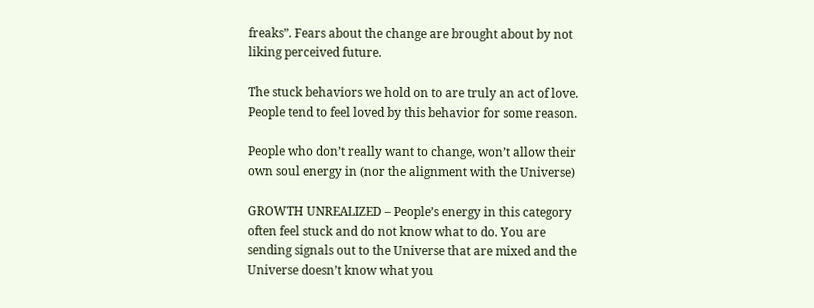freaks”. Fears about the change are brought about by not liking perceived future.

The stuck behaviors we hold on to are truly an act of love. People tend to feel loved by this behavior for some reason.

People who don’t really want to change, won’t allow their own soul energy in (nor the alignment with the Universe)

GROWTH UNREALIZED – People’s energy in this category often feel stuck and do not know what to do. You are sending signals out to the Universe that are mixed and the Universe doesn’t know what you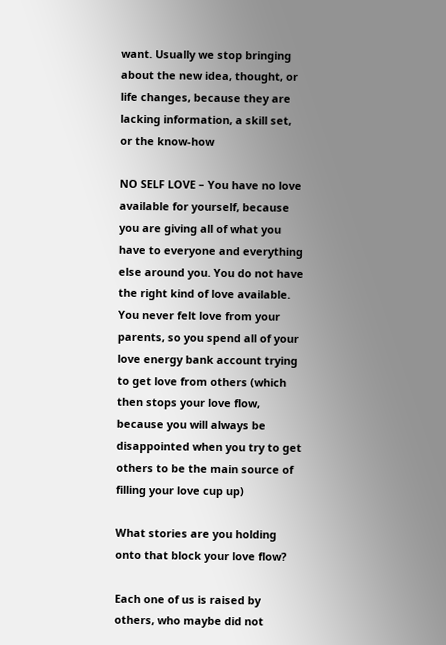want. Usually we stop bringing about the new idea, thought, or life changes, because they are lacking information, a skill set, or the know-how

NO SELF LOVE – You have no love available for yourself, because you are giving all of what you have to everyone and everything else around you. You do not have the right kind of love available. You never felt love from your parents, so you spend all of your love energy bank account trying to get love from others (which then stops your love flow, because you will always be disappointed when you try to get others to be the main source of filling your love cup up)

What stories are you holding onto that block your love flow?

Each one of us is raised by others, who maybe did not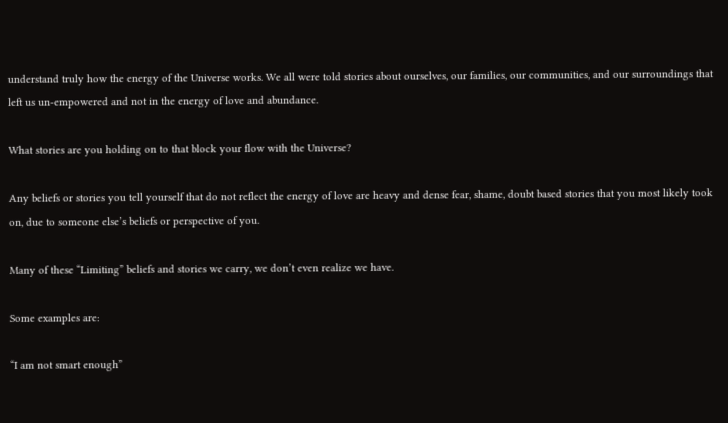understand truly how the energy of the Universe works. We all were told stories about ourselves, our families, our communities, and our surroundings that left us un-empowered and not in the energy of love and abundance.

What stories are you holding on to that block your flow with the Universe?

Any beliefs or stories you tell yourself that do not reflect the energy of love are heavy and dense fear, shame, doubt based stories that you most likely took on, due to someone else’s beliefs or perspective of you.

Many of these “Limiting” beliefs and stories we carry, we don’t even realize we have.

Some examples are:

“I am not smart enough”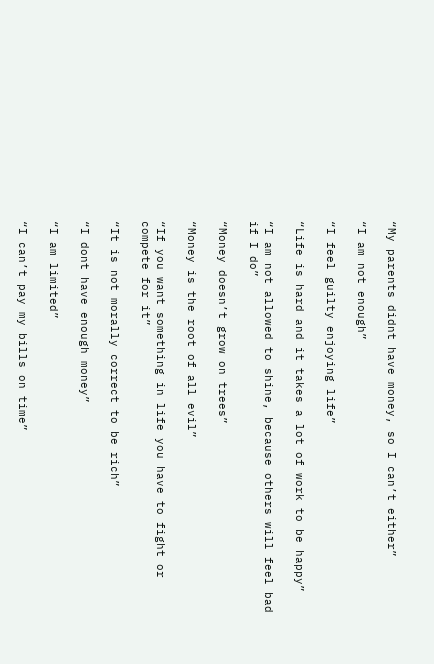“My parents didnt have money, so I can’t either”

“I am not enough”

“I feel guilty enjoying life”

“Life is hard and it takes a lot of work to be happy”

“I am not allowed to shine, because others will feel bad if I do”

“Money doesn’t grow on trees”

“Money is the root of all evil”

“If you want something in life you have to fight or compete for it”

“It is not morally correct to be rich”

“I dont have enough money”

“I am limited”

“I can’t pay my bills on time”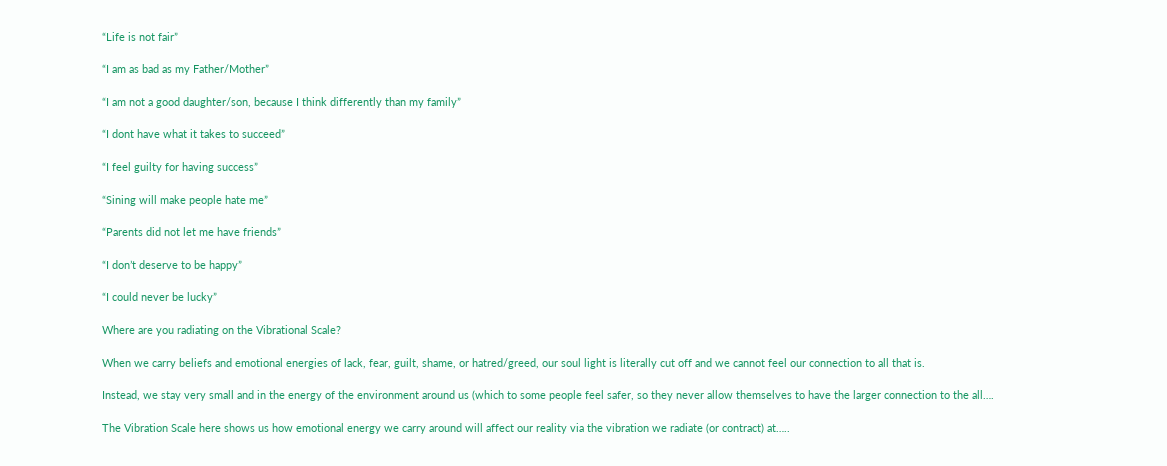“Life is not fair”

“I am as bad as my Father/Mother”

“I am not a good daughter/son, because I think differently than my family”

“I dont have what it takes to succeed”

“I feel guilty for having success”

“Sining will make people hate me”

“Parents did not let me have friends”

“I don’t deserve to be happy”

“I could never be lucky”

Where are you radiating on the Vibrational Scale?

When we carry beliefs and emotional energies of lack, fear, guilt, shame, or hatred/greed, our soul light is literally cut off and we cannot feel our connection to all that is.

Instead, we stay very small and in the energy of the environment around us (which to some people feel safer, so they never allow themselves to have the larger connection to the all….

The Vibration Scale here shows us how emotional energy we carry around will affect our reality via the vibration we radiate (or contract) at…..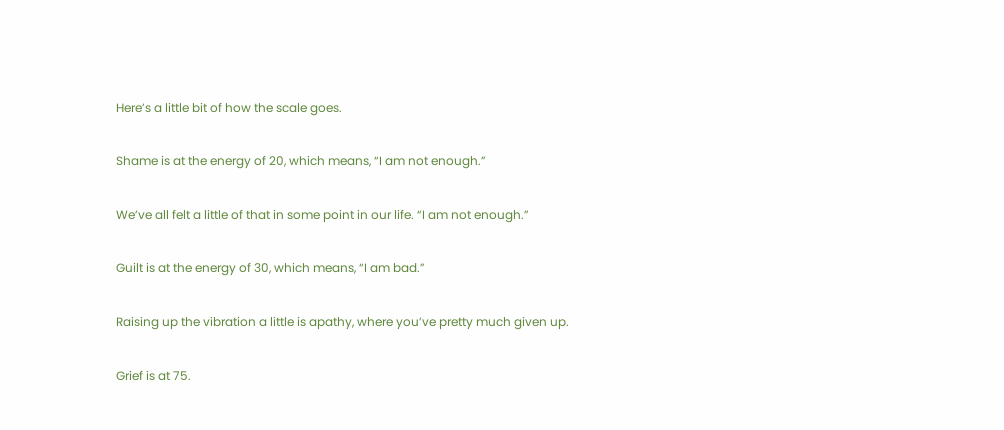Here’s a little bit of how the scale goes.

Shame is at the energy of 20, which means, “I am not enough.”

We’ve all felt a little of that in some point in our life. “I am not enough.”

Guilt is at the energy of 30, which means, “I am bad.”

Raising up the vibration a little is apathy, where you’ve pretty much given up.

Grief is at 75.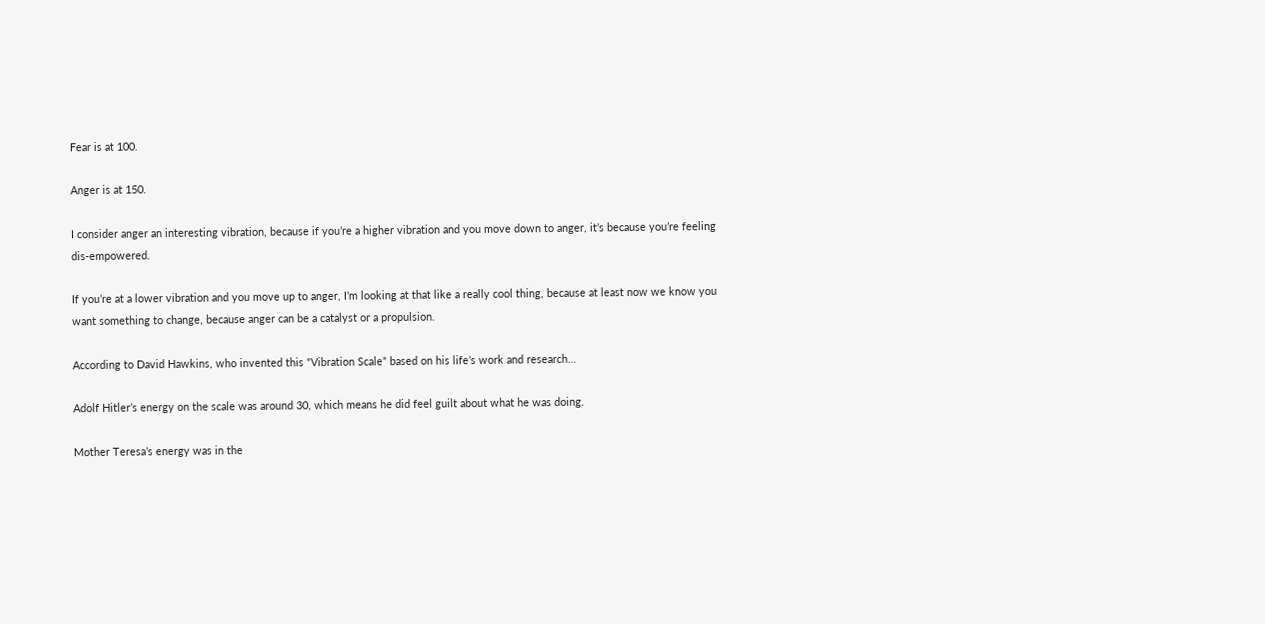Fear is at 100.

Anger is at 150.

I consider anger an interesting vibration, because if you’re a higher vibration and you move down to anger, it’s because you’re feeling dis-empowered.

If you’re at a lower vibration and you move up to anger, I’m looking at that like a really cool thing, because at least now we know you want something to change, because anger can be a catalyst or a propulsion.

According to David Hawkins, who invented this “Vibration Scale” based on his life’s work and research…

Adolf Hitler’s energy on the scale was around 30, which means he did feel guilt about what he was doing.

Mother Teresa’s energy was in the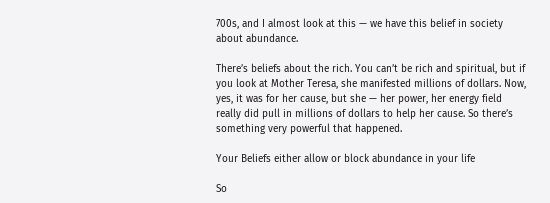700s, and I almost look at this — we have this belief in society about abundance.

There’s beliefs about the rich. You can’t be rich and spiritual, but if you look at Mother Teresa, she manifested millions of dollars. Now, yes, it was for her cause, but she — her power, her energy field really did pull in millions of dollars to help her cause. So there’s something very powerful that happened.

Your Beliefs either allow or block abundance in your life

So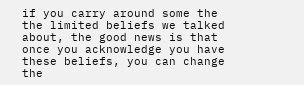if you carry around some the the limited beliefs we talked about, the good news is that once you acknowledge you have these beliefs, you can change the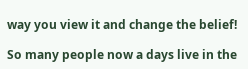way you view it and change the belief!

So many people now a days live in the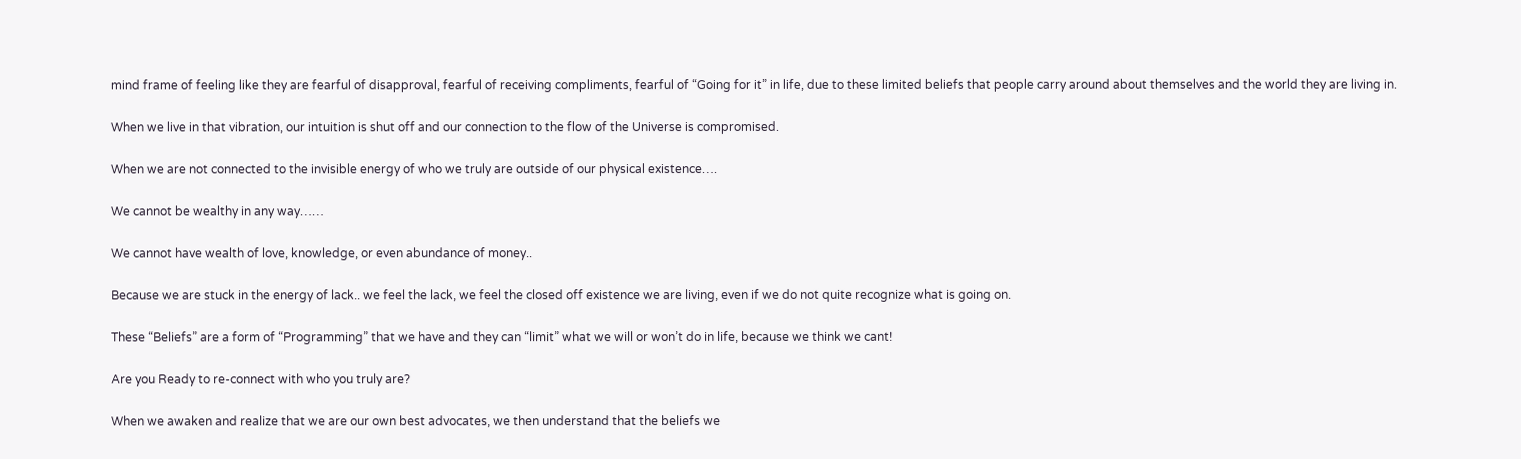mind frame of feeling like they are fearful of disapproval, fearful of receiving compliments, fearful of “Going for it” in life, due to these limited beliefs that people carry around about themselves and the world they are living in.

When we live in that vibration, our intuition is shut off and our connection to the flow of the Universe is compromised.

When we are not connected to the invisible energy of who we truly are outside of our physical existence….

We cannot be wealthy in any way……

We cannot have wealth of love, knowledge, or even abundance of money..

Because we are stuck in the energy of lack.. we feel the lack, we feel the closed off existence we are living, even if we do not quite recognize what is going on.

These “Beliefs” are a form of “Programming” that we have and they can “limit” what we will or won’t do in life, because we think we cant!

Are you Ready to re-connect with who you truly are?

When we awaken and realize that we are our own best advocates, we then understand that the beliefs we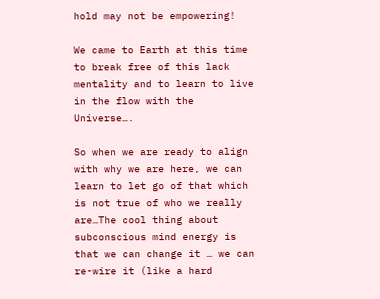hold may not be empowering!

We came to Earth at this time to break free of this lack mentality and to learn to live in the flow with the Universe….

So when we are ready to align with why we are here, we can learn to let go of that which is not true of who we really are…The cool thing about subconscious mind energy is that we can change it … we can re-wire it (like a hard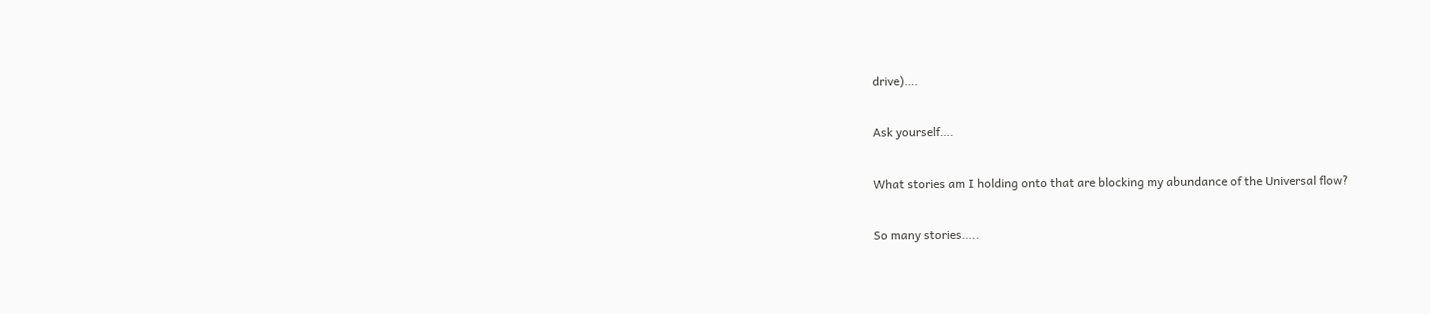drive)….

Ask yourself….

What stories am I holding onto that are blocking my abundance of the Universal flow?

So many stories…..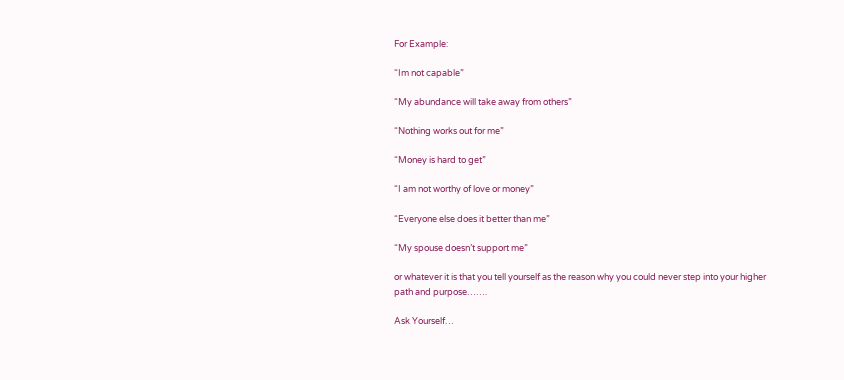For Example:

“Im not capable”

“My abundance will take away from others”

“Nothing works out for me”

“Money is hard to get”

“I am not worthy of love or money”

“Everyone else does it better than me”

“My spouse doesn’t support me”

or whatever it is that you tell yourself as the reason why you could never step into your higher path and purpose…….

Ask Yourself…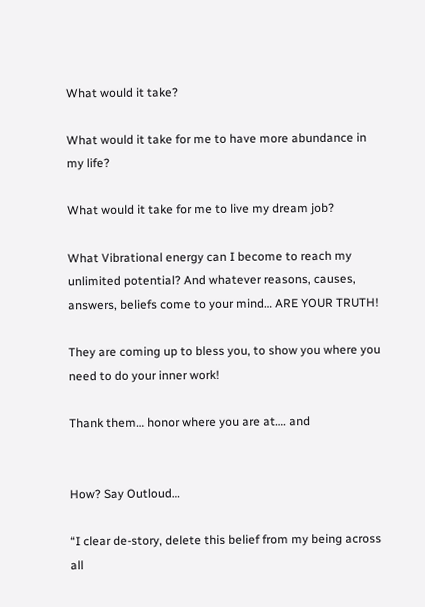What would it take?

What would it take for me to have more abundance in my life?

What would it take for me to live my dream job?

What Vibrational energy can I become to reach my unlimited potential? And whatever reasons, causes, answers, beliefs come to your mind… ARE YOUR TRUTH!

They are coming up to bless you, to show you where you need to do your inner work!

Thank them… honor where you are at…. and


How? Say Outloud…

“I clear de-story, delete this belief from my being across all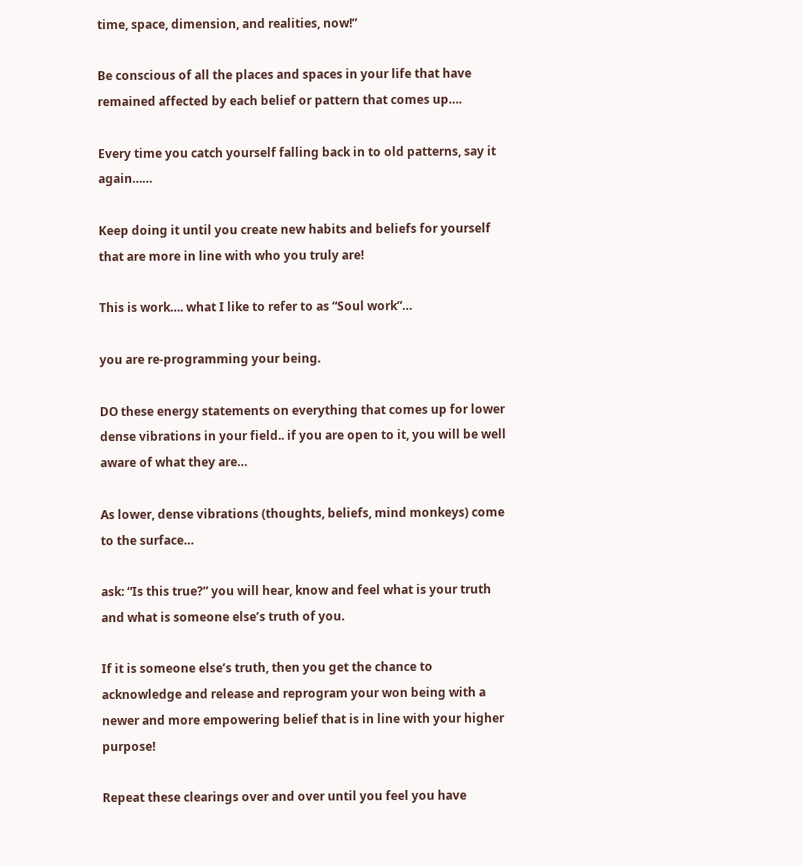time, space, dimension, and realities, now!”

Be conscious of all the places and spaces in your life that have remained affected by each belief or pattern that comes up….

Every time you catch yourself falling back in to old patterns, say it again……

Keep doing it until you create new habits and beliefs for yourself that are more in line with who you truly are!

This is work…. what I like to refer to as “Soul work”…

you are re-programming your being.

DO these energy statements on everything that comes up for lower dense vibrations in your field.. if you are open to it, you will be well aware of what they are…

As lower, dense vibrations (thoughts, beliefs, mind monkeys) come to the surface…

ask: “Is this true?” you will hear, know and feel what is your truth and what is someone else’s truth of you.

If it is someone else’s truth, then you get the chance to acknowledge and release and reprogram your won being with a newer and more empowering belief that is in line with your higher purpose!

Repeat these clearings over and over until you feel you have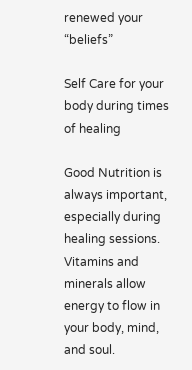renewed your “beliefs”

Self Care for your body during times of healing

Good Nutrition is always important, especially during healing sessions. Vitamins and minerals allow energy to flow in your body, mind, and soul.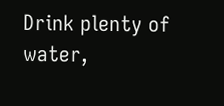Drink plenty of water,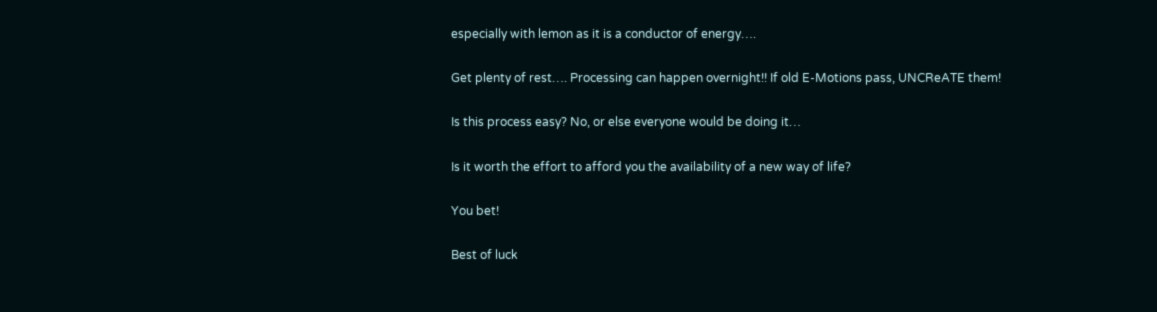especially with lemon as it is a conductor of energy….

Get plenty of rest…. Processing can happen overnight!! If old E-Motions pass, UNCReATE them!

Is this process easy? No, or else everyone would be doing it…

Is it worth the effort to afford you the availability of a new way of life?

You bet!

Best of luck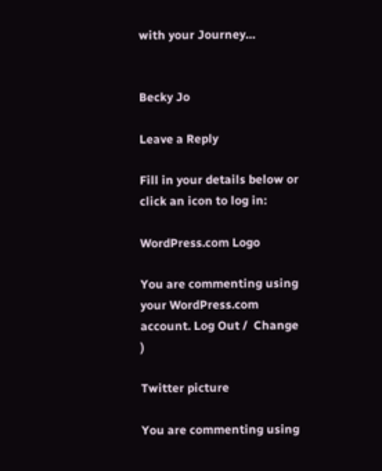with your Journey…


Becky Jo

Leave a Reply

Fill in your details below or click an icon to log in:

WordPress.com Logo

You are commenting using your WordPress.com account. Log Out /  Change )

Twitter picture

You are commenting using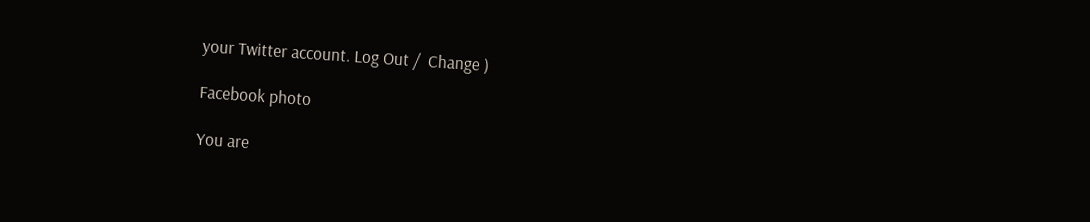your Twitter account. Log Out /  Change )

Facebook photo

You are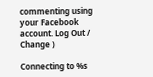commenting using your Facebook account. Log Out /  Change )

Connecting to %s